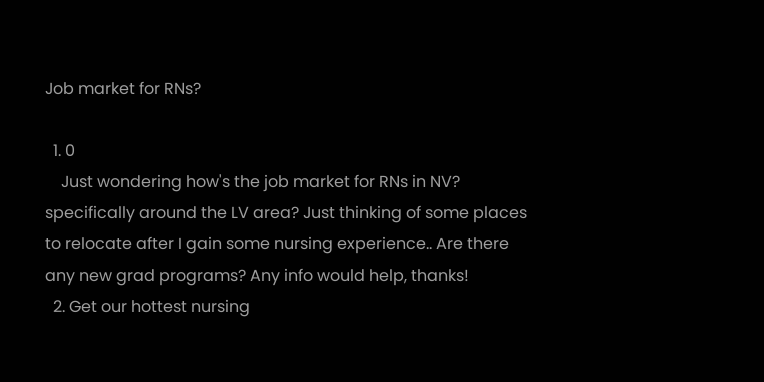Job market for RNs?

  1. 0
    Just wondering how's the job market for RNs in NV? specifically around the LV area? Just thinking of some places to relocate after I gain some nursing experience.. Are there any new grad programs? Any info would help, thanks!
  2. Get our hottest nursing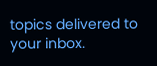topics delivered to your inbox.